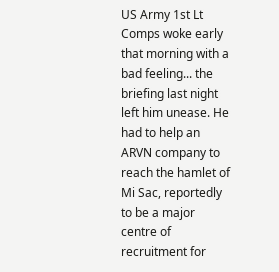US Army 1st Lt Comps woke early that morning with a bad feeling... the briefing last night left him unease. He had to help an ARVN company to reach the hamlet of Mi Sac, reportedly to be a major centre of recruitment for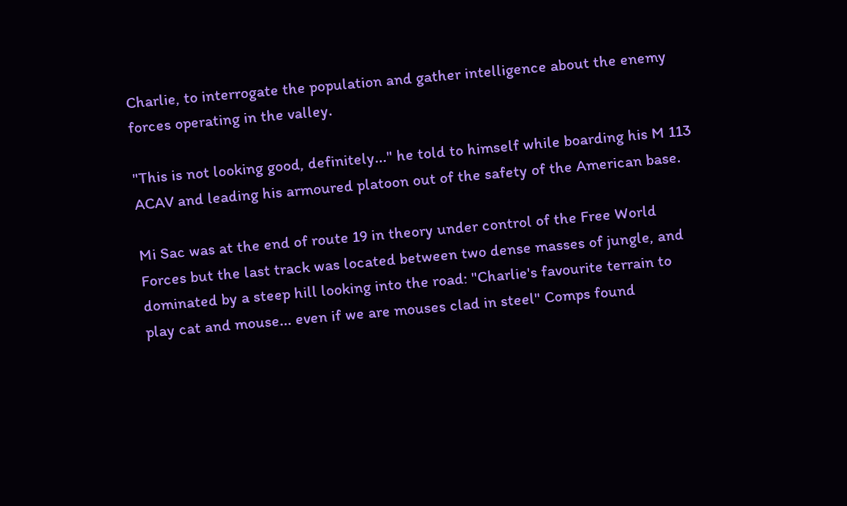Charlie, to interrogate the population and gather intelligence about the enemy forces operating in the valley.

"This is not looking good, definitely..." he told to himself while boarding his M 113 ACAV and leading his armoured platoon out of the safety of the American base.

Mi Sac was at the end of route 19 in theory under control of the Free World Forces but the last track was located between two dense masses of jungle, and dominated by a steep hill looking into the road: "Charlie's favourite terrain to play cat and mouse... even if we are mouses clad in steel" Comps found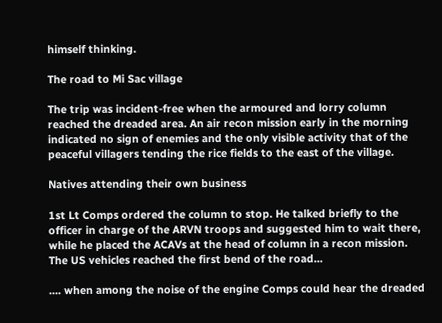himself thinking.

The road to Mi Sac village

The trip was incident-free when the armoured and lorry column reached the dreaded area. An air recon mission early in the morning indicated no sign of enemies and the only visible activity that of the peaceful villagers tending the rice fields to the east of the village.

Natives attending their own business

1st Lt Comps ordered the column to stop. He talked briefly to the officer in charge of the ARVN troops and suggested him to wait there, while he placed the ACAVs at the head of column in a recon mission. The US vehicles reached the first bend of the road...

.... when among the noise of the engine Comps could hear the dreaded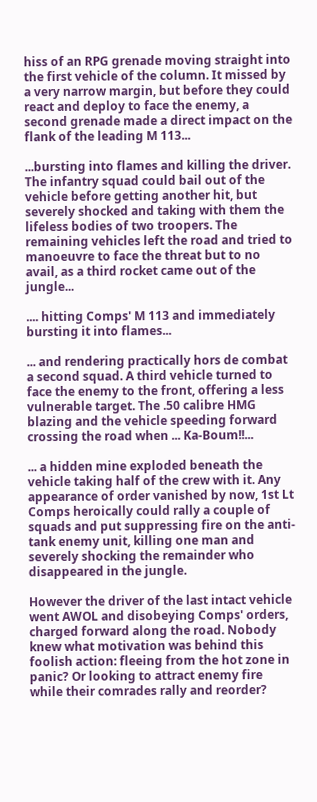hiss of an RPG grenade moving straight into the first vehicle of the column. It missed by a very narrow margin, but before they could react and deploy to face the enemy, a second grenade made a direct impact on the flank of the leading M 113...

...bursting into flames and killing the driver. The infantry squad could bail out of the vehicle before getting another hit, but severely shocked and taking with them the lifeless bodies of two troopers. The remaining vehicles left the road and tried to manoeuvre to face the threat but to no avail, as a third rocket came out of the jungle...

.... hitting Comps' M 113 and immediately bursting it into flames...

... and rendering practically hors de combat a second squad. A third vehicle turned to face the enemy to the front, offering a less vulnerable target. The .50 calibre HMG blazing and the vehicle speeding forward crossing the road when ... Ka-Boum!!...

... a hidden mine exploded beneath the vehicle taking half of the crew with it. Any appearance of order vanished by now, 1st Lt Comps heroically could rally a couple of squads and put suppressing fire on the anti-tank enemy unit, killing one man and severely shocking the remainder who disappeared in the jungle.

However the driver of the last intact vehicle went AWOL and disobeying Comps' orders, charged forward along the road. Nobody knew what motivation was behind this foolish action: fleeing from the hot zone in panic? Or looking to attract enemy fire while their comrades rally and reorder?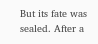But its fate was sealed. After a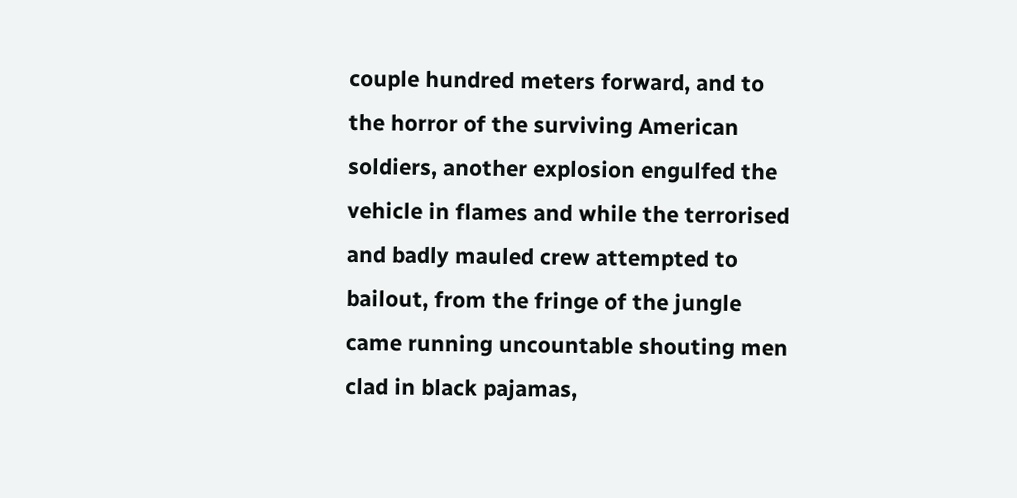couple hundred meters forward, and to the horror of the surviving American soldiers, another explosion engulfed the vehicle in flames and while the terrorised and badly mauled crew attempted to bailout, from the fringe of the jungle came running uncountable shouting men clad in black pajamas,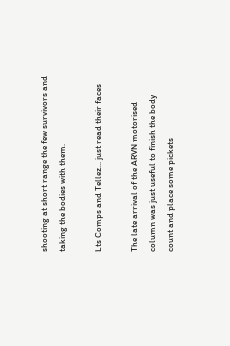shooting at short range the few survivors and taking the bodies with them.

Lts Comps and Tellez... just read their faces

The late arrival of the ARVN motorised column was just useful to finish the body count and place some pickets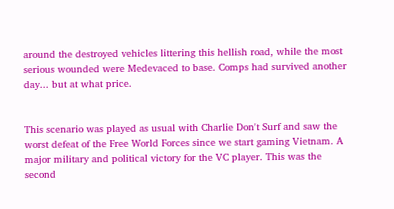around the destroyed vehicles littering this hellish road, while the most serious wounded were Medevaced to base. Comps had survived another day... but at what price.


This scenario was played as usual with Charlie Don't Surf and saw the worst defeat of the Free World Forces since we start gaming Vietnam. A major military and political victory for the VC player. This was the second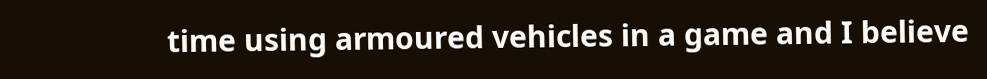time using armoured vehicles in a game and I believe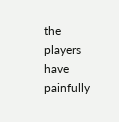the players have painfully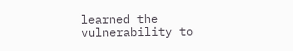learned the vulnerability to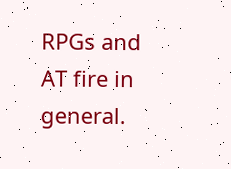RPGs and AT fire in general.